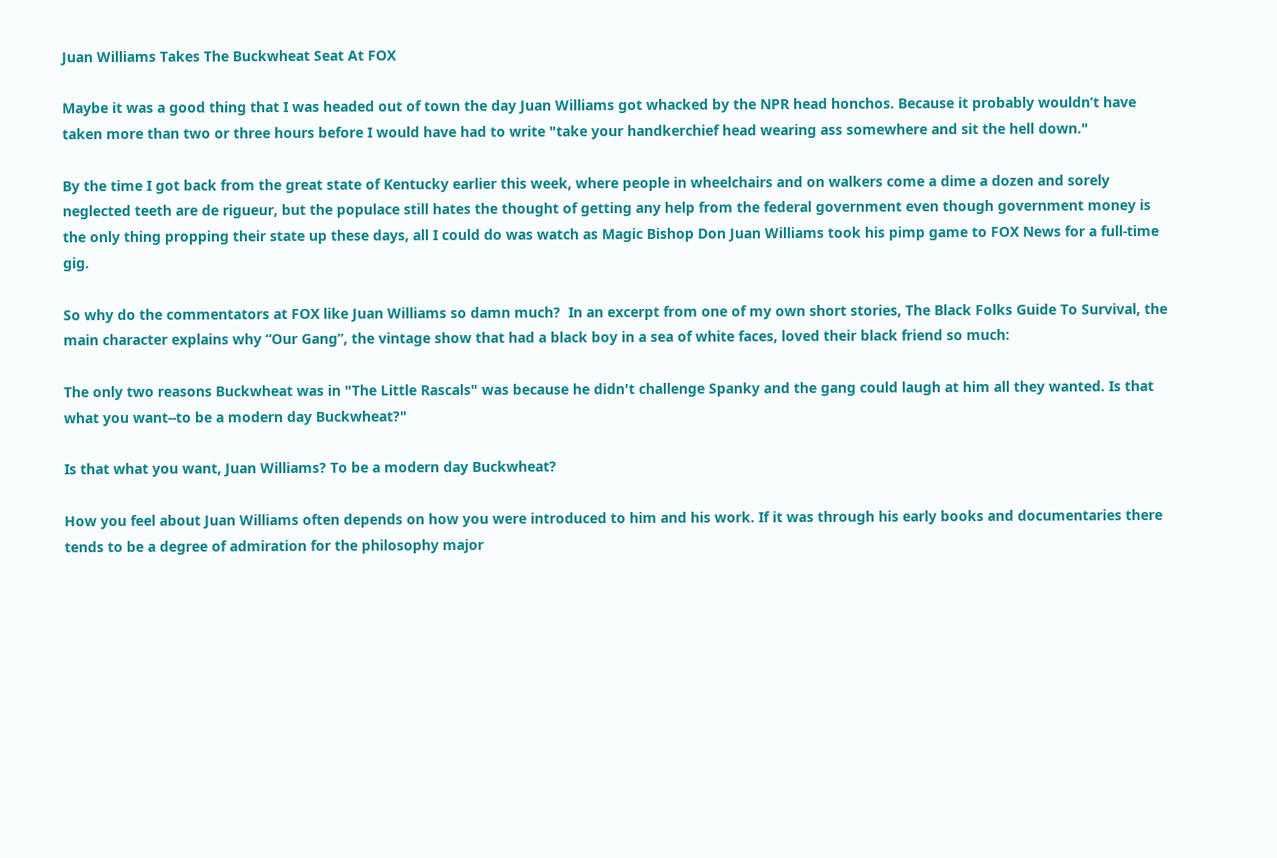Juan Williams Takes The Buckwheat Seat At FOX

Maybe it was a good thing that I was headed out of town the day Juan Williams got whacked by the NPR head honchos. Because it probably wouldn’t have taken more than two or three hours before I would have had to write "take your handkerchief head wearing ass somewhere and sit the hell down."

By the time I got back from the great state of Kentucky earlier this week, where people in wheelchairs and on walkers come a dime a dozen and sorely neglected teeth are de rigueur, but the populace still hates the thought of getting any help from the federal government even though government money is the only thing propping their state up these days, all I could do was watch as Magic Bishop Don Juan Williams took his pimp game to FOX News for a full-time gig.

So why do the commentators at FOX like Juan Williams so damn much?  In an excerpt from one of my own short stories, The Black Folks Guide To Survival, the main character explains why “Our Gang”, the vintage show that had a black boy in a sea of white faces, loved their black friend so much:

The only two reasons Buckwheat was in "The Little Rascals" was because he didn't challenge Spanky and the gang could laugh at him all they wanted. Is that what you want--to be a modern day Buckwheat?"

Is that what you want, Juan Williams? To be a modern day Buckwheat?

How you feel about Juan Williams often depends on how you were introduced to him and his work. If it was through his early books and documentaries there tends to be a degree of admiration for the philosophy major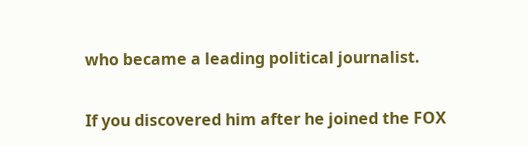who became a leading political journalist.

If you discovered him after he joined the FOX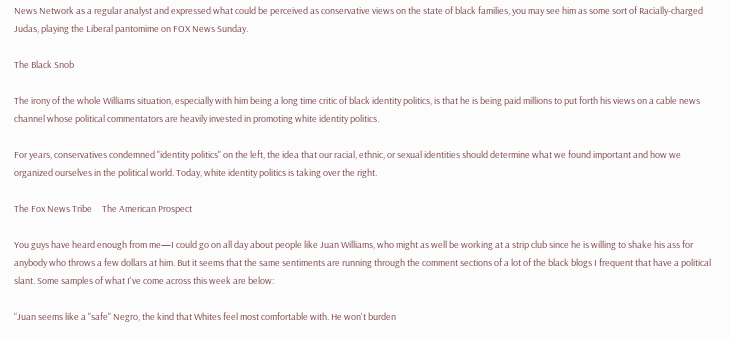News Network as a regular analyst and expressed what could be perceived as conservative views on the state of black families, you may see him as some sort of Racially-charged Judas, playing the Liberal pantomime on FOX News Sunday.

The Black Snob

The irony of the whole Williams situation, especially with him being a long time critic of black identity politics, is that he is being paid millions to put forth his views on a cable news channel whose political commentators are heavily invested in promoting white identity politics.

For years, conservatives condemned "identity politics" on the left, the idea that our racial, ethnic, or sexual identities should determine what we found important and how we organized ourselves in the political world. Today, white identity politics is taking over the right.

The Fox News Tribe     The American Prospect

You guys have heard enough from me—I could go on all day about people like Juan Williams, who might as well be working at a strip club since he is willing to shake his ass for anybody who throws a few dollars at him. But it seems that the same sentiments are running through the comment sections of a lot of the black blogs I frequent that have a political slant. Some samples of what I've come across this week are below:

“Juan seems like a "safe" Negro, the kind that Whites feel most comfortable with. He won't burden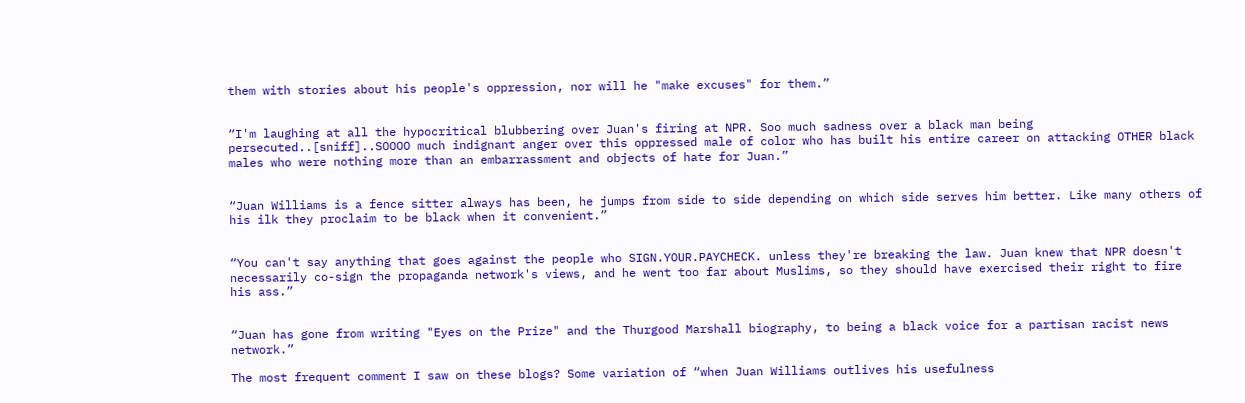them with stories about his people's oppression, nor will he "make excuses" for them.”


“I'm laughing at all the hypocritical blubbering over Juan's firing at NPR. Soo much sadness over a black man being persecuted..[sniff]..SOOOO much indignant anger over this oppressed male of color who has built his entire career on attacking OTHER black males who were nothing more than an embarrassment and objects of hate for Juan.”


“Juan Williams is a fence sitter always has been, he jumps from side to side depending on which side serves him better. Like many others of his ilk they proclaim to be black when it convenient.”


“You can't say anything that goes against the people who SIGN.YOUR.PAYCHECK. unless they're breaking the law. Juan knew that NPR doesn't necessarily co-sign the propaganda network's views, and he went too far about Muslims, so they should have exercised their right to fire his ass.”


“Juan has gone from writing "Eyes on the Prize" and the Thurgood Marshall biography, to being a black voice for a partisan racist news network.”

The most frequent comment I saw on these blogs? Some variation of “when Juan Williams outlives his usefulness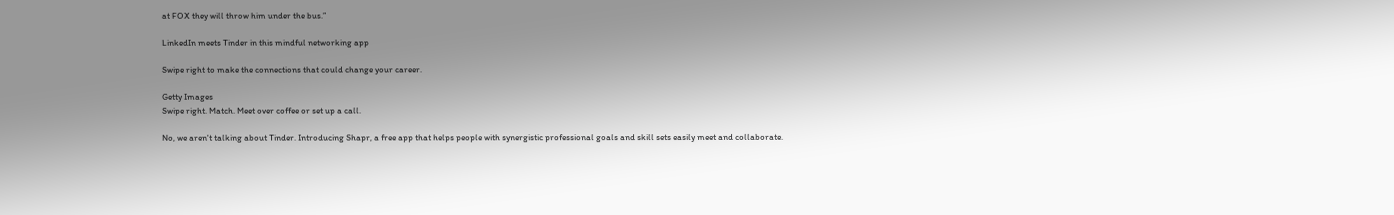at FOX they will throw him under the bus.”

LinkedIn meets Tinder in this mindful networking app

Swipe right to make the connections that could change your career.

Getty Images
Swipe right. Match. Meet over coffee or set up a call.

No, we aren't talking about Tinder. Introducing Shapr, a free app that helps people with synergistic professional goals and skill sets easily meet and collaborate.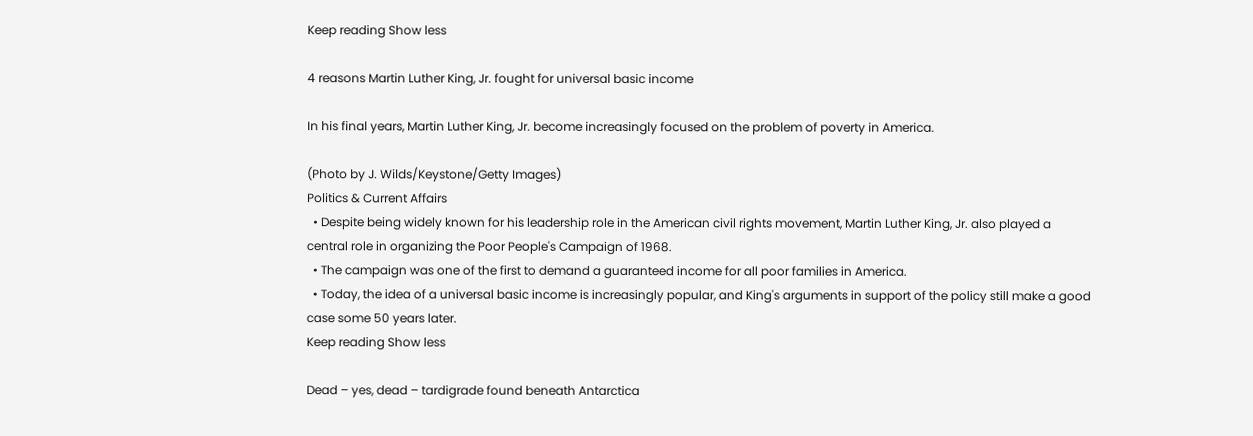Keep reading Show less

4 reasons Martin Luther King, Jr. fought for universal basic income

In his final years, Martin Luther King, Jr. become increasingly focused on the problem of poverty in America.

(Photo by J. Wilds/Keystone/Getty Images)
Politics & Current Affairs
  • Despite being widely known for his leadership role in the American civil rights movement, Martin Luther King, Jr. also played a central role in organizing the Poor People's Campaign of 1968.
  • The campaign was one of the first to demand a guaranteed income for all poor families in America.
  • Today, the idea of a universal basic income is increasingly popular, and King's arguments in support of the policy still make a good case some 50 years later.
Keep reading Show less

Dead – yes, dead – tardigrade found beneath Antarctica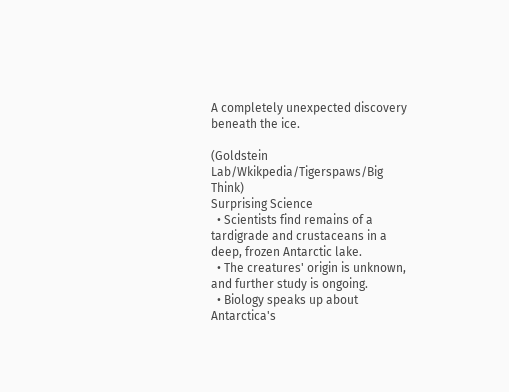A completely unexpected discovery beneath the ice.

(Goldstein Lab/Wkikpedia/Tigerspaws/Big Think)
Surprising Science
  • Scientists find remains of a tardigrade and crustaceans in a deep, frozen Antarctic lake.
  • The creatures' origin is unknown, and further study is ongoing.
  • Biology speaks up about Antarctica's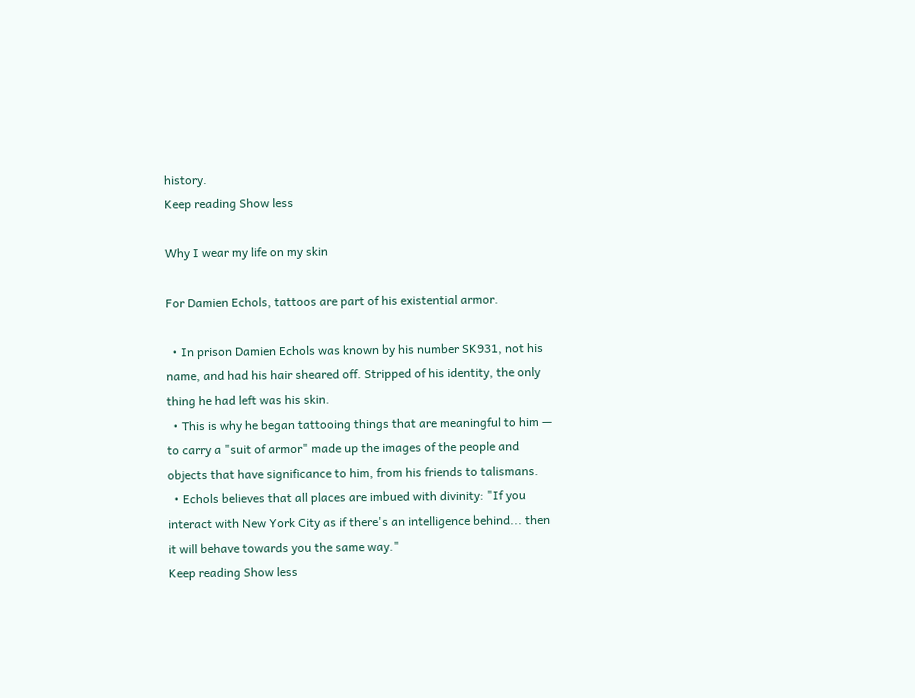history.
Keep reading Show less

Why I wear my life on my skin

For Damien Echols, tattoos are part of his existential armor.

  • In prison Damien Echols was known by his number SK931, not his name, and had his hair sheared off. Stripped of his identity, the only thing he had left was his skin.
  • This is why he began tattooing things that are meaningful to him — to carry a "suit of armor" made up the images of the people and objects that have significance to him, from his friends to talismans.
  • Echols believes that all places are imbued with divinity: "If you interact with New York City as if there's an intelligence behind... then it will behave towards you the same way."
Keep reading Show less